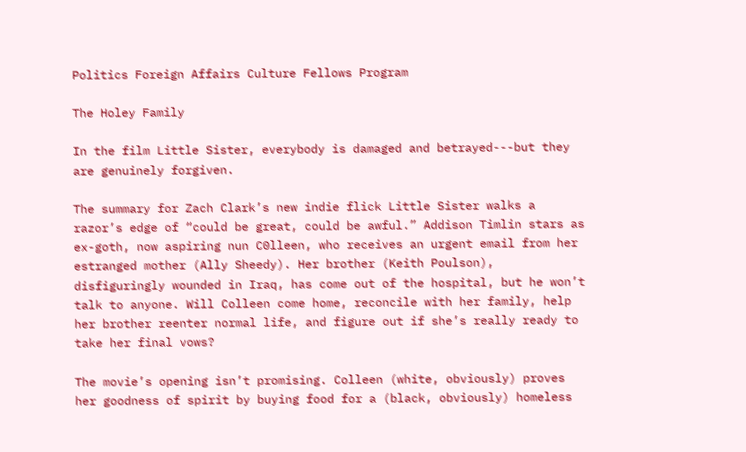Politics Foreign Affairs Culture Fellows Program

The Holey Family

In the film Little Sister, everybody is damaged and betrayed---but they are genuinely forgiven.

The summary for Zach Clark’s new indie flick Little Sister walks a razor’s edge of “could be great, could be awful.” Addison Timlin stars as ex-goth, now aspiring nun C0lleen, who receives an urgent email from her estranged mother (Ally Sheedy). Her brother (Keith Poulson), disfiguringly wounded in Iraq, has come out of the hospital, but he won’t talk to anyone. Will Colleen come home, reconcile with her family, help her brother reenter normal life, and figure out if she’s really ready to take her final vows?

The movie’s opening isn’t promising. Colleen (white, obviously) proves her goodness of spirit by buying food for a (black, obviously) homeless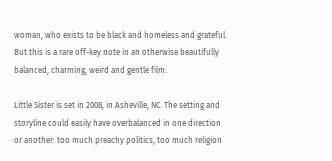woman, who exists to be black and homeless and grateful. But this is a rare off-key note in an otherwise beautifully balanced, charming, weird and gentle film.

Little Sister is set in 2008, in Asheville, NC. The setting and storyline could easily have overbalanced in one direction or another: too much preachy politics, too much religion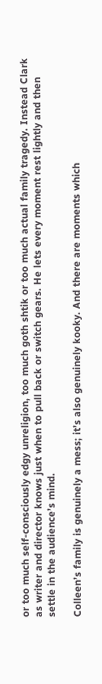or too much self-consciously edgy unreligion, too much goth shtik or too much actual family tragedy. Instead Clark as writer and director knows just when to pull back or switch gears. He lets every moment rest lightly and then settle in the audience’s mind.

Colleen’s family is genuinely a mess; it’s also genuinely kooky. And there are moments which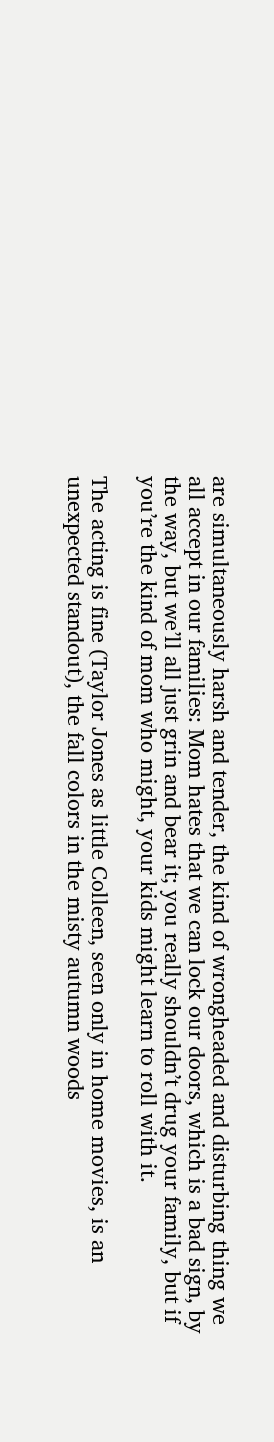are simultaneously harsh and tender, the kind of wrongheaded and disturbing thing we all accept in our families: Mom hates that we can lock our doors, which is a bad sign, by the way, but we’ll all just grin and bear it; you really shouldn’t drug your family, but if you’re the kind of mom who might, your kids might learn to roll with it.

The acting is fine (Taylor Jones as little Colleen, seen only in home movies, is an unexpected standout), the fall colors in the misty autumn woods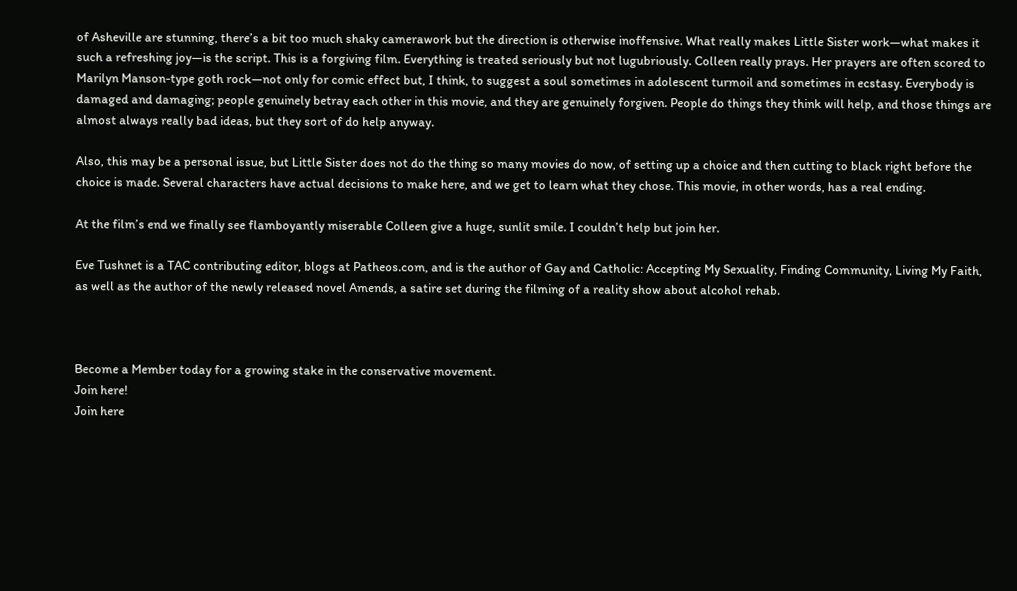of Asheville are stunning, there’s a bit too much shaky camerawork but the direction is otherwise inoffensive. What really makes Little Sister work—what makes it such a refreshing joy—is the script. This is a forgiving film. Everything is treated seriously but not lugubriously. Colleen really prays. Her prayers are often scored to Marilyn Manson-type goth rock—not only for comic effect but, I think, to suggest a soul sometimes in adolescent turmoil and sometimes in ecstasy. Everybody is damaged and damaging; people genuinely betray each other in this movie, and they are genuinely forgiven. People do things they think will help, and those things are almost always really bad ideas, but they sort of do help anyway.

Also, this may be a personal issue, but Little Sister does not do the thing so many movies do now, of setting up a choice and then cutting to black right before the choice is made. Several characters have actual decisions to make here, and we get to learn what they chose. This movie, in other words, has a real ending.

At the film’s end we finally see flamboyantly miserable Colleen give a huge, sunlit smile. I couldn’t help but join her.

Eve Tushnet is a TAC contributing editor, blogs at Patheos.com, and is the author of Gay and Catholic: Accepting My Sexuality, Finding Community, Living My Faith, as well as the author of the newly released novel Amends, a satire set during the filming of a reality show about alcohol rehab.



Become a Member today for a growing stake in the conservative movement.
Join here!
Join here